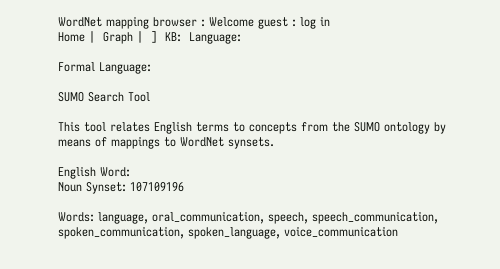WordNet mapping browser : Welcome guest : log in
Home |  Graph |  ]  KB:  Language:

Formal Language:

SUMO Search Tool

This tool relates English terms to concepts from the SUMO ontology by means of mappings to WordNet synsets.

English Word:
Noun Synset: 107109196

Words: language, oral_communication, speech, speech_communication, spoken_communication, spoken_language, voice_communication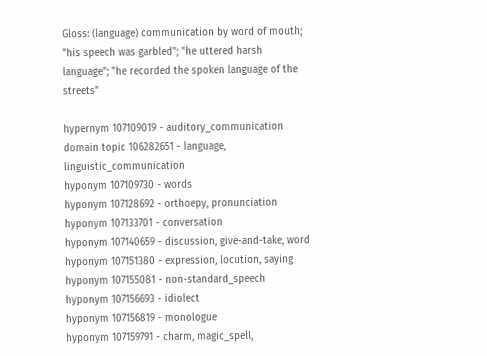Gloss: (language) communication by word of mouth; "his speech was garbled"; "he uttered harsh language"; "he recorded the spoken language of the streets"

hypernym 107109019 - auditory_communication
domain topic 106282651 - language, linguistic_communication
hyponym 107109730 - words
hyponym 107128692 - orthoepy, pronunciation
hyponym 107133701 - conversation
hyponym 107140659 - discussion, give-and-take, word
hyponym 107151380 - expression, locution, saying
hyponym 107155081 - non-standard_speech
hyponym 107156693 - idiolect
hyponym 107156819 - monologue
hyponym 107159791 - charm, magic_spell,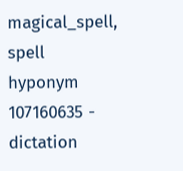magical_spell, spell
hyponym 107160635 - dictation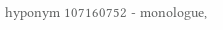hyponym 107160752 - monologue,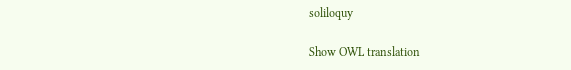soliloquy

Show OWL translation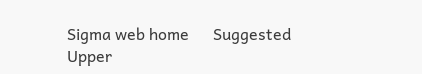Sigma web home      Suggested Upper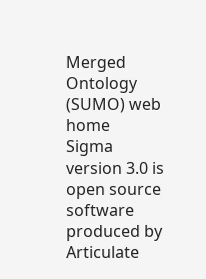Merged Ontology (SUMO) web home
Sigma version 3.0 is open source software produced by Articulate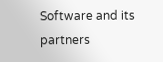Software and its partners